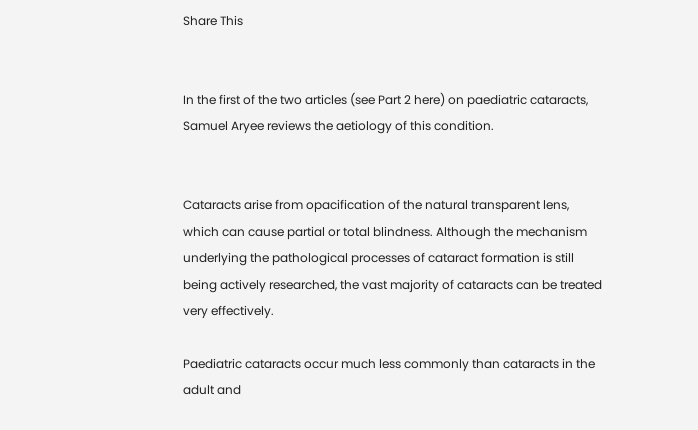Share This


In the first of the two articles (see Part 2 here) on paediatric cataracts, Samuel Aryee reviews the aetiology of this condition.


Cataracts arise from opacification of the natural transparent lens, which can cause partial or total blindness. Although the mechanism underlying the pathological processes of cataract formation is still being actively researched, the vast majority of cataracts can be treated very effectively.

Paediatric cataracts occur much less commonly than cataracts in the adult and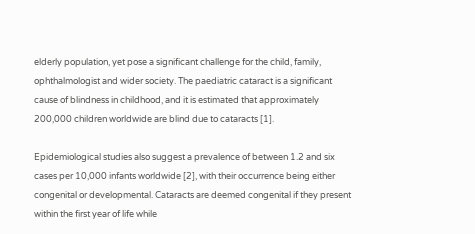elderly population, yet pose a significant challenge for the child, family, ophthalmologist and wider society. The paediatric cataract is a significant cause of blindness in childhood, and it is estimated that approximately 200,000 children worldwide are blind due to cataracts [1].

Epidemiological studies also suggest a prevalence of between 1.2 and six cases per 10,000 infants worldwide [2], with their occurrence being either congenital or developmental. Cataracts are deemed congenital if they present within the first year of life while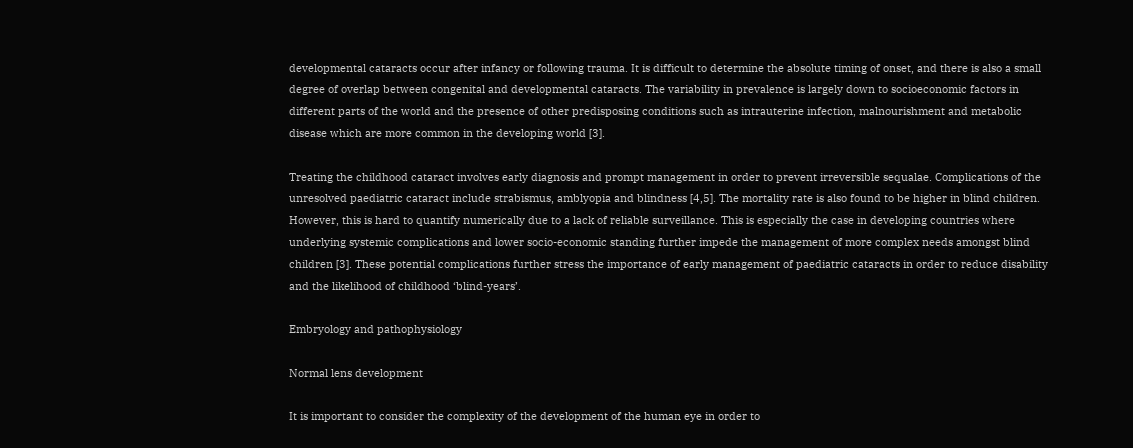developmental cataracts occur after infancy or following trauma. It is difficult to determine the absolute timing of onset, and there is also a small degree of overlap between congenital and developmental cataracts. The variability in prevalence is largely down to socioeconomic factors in different parts of the world and the presence of other predisposing conditions such as intrauterine infection, malnourishment and metabolic disease which are more common in the developing world [3].

Treating the childhood cataract involves early diagnosis and prompt management in order to prevent irreversible sequalae. Complications of the unresolved paediatric cataract include strabismus, amblyopia and blindness [4,5]. The mortality rate is also found to be higher in blind children. However, this is hard to quantify numerically due to a lack of reliable surveillance. This is especially the case in developing countries where underlying systemic complications and lower socio-economic standing further impede the management of more complex needs amongst blind children [3]. These potential complications further stress the importance of early management of paediatric cataracts in order to reduce disability and the likelihood of childhood ‘blind-years’.

Embryology and pathophysiology

Normal lens development

It is important to consider the complexity of the development of the human eye in order to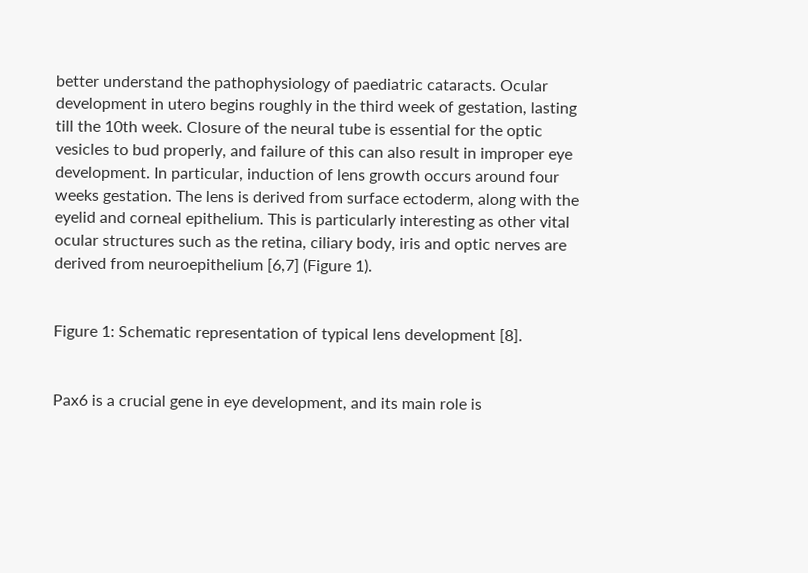better understand the pathophysiology of paediatric cataracts. Ocular development in utero begins roughly in the third week of gestation, lasting till the 10th week. Closure of the neural tube is essential for the optic vesicles to bud properly, and failure of this can also result in improper eye development. In particular, induction of lens growth occurs around four weeks gestation. The lens is derived from surface ectoderm, along with the eyelid and corneal epithelium. This is particularly interesting as other vital ocular structures such as the retina, ciliary body, iris and optic nerves are derived from neuroepithelium [6,7] (Figure 1).


Figure 1: Schematic representation of typical lens development [8].


Pax6 is a crucial gene in eye development, and its main role is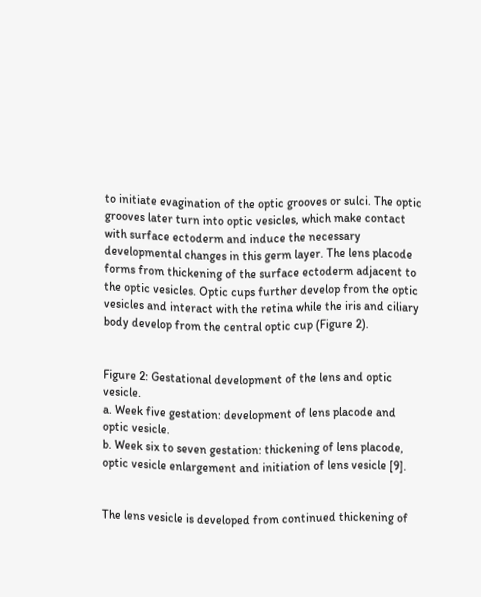to initiate evagination of the optic grooves or sulci. The optic grooves later turn into optic vesicles, which make contact with surface ectoderm and induce the necessary developmental changes in this germ layer. The lens placode forms from thickening of the surface ectoderm adjacent to the optic vesicles. Optic cups further develop from the optic vesicles and interact with the retina while the iris and ciliary body develop from the central optic cup (Figure 2).


Figure 2: Gestational development of the lens and optic vesicle.
a. Week five gestation: development of lens placode and optic vesicle.
b. Week six to seven gestation: thickening of lens placode, optic vesicle enlargement and initiation of lens vesicle [9].


The lens vesicle is developed from continued thickening of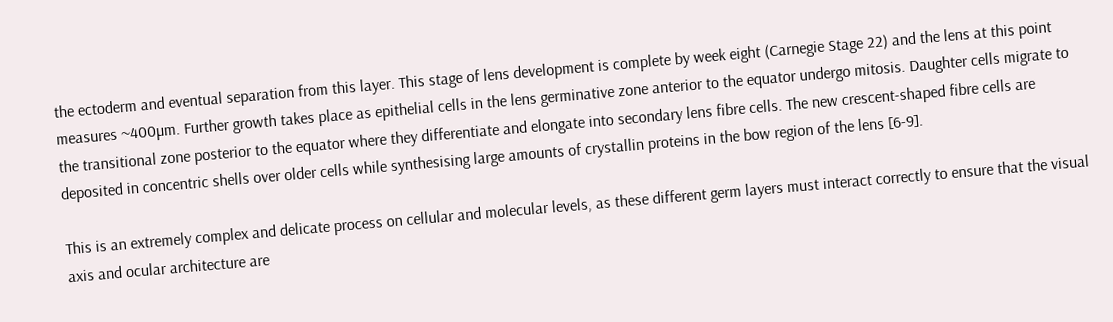the ectoderm and eventual separation from this layer. This stage of lens development is complete by week eight (Carnegie Stage 22) and the lens at this point measures ~400µm. Further growth takes place as epithelial cells in the lens germinative zone anterior to the equator undergo mitosis. Daughter cells migrate to the transitional zone posterior to the equator where they differentiate and elongate into secondary lens fibre cells. The new crescent-shaped fibre cells are deposited in concentric shells over older cells while synthesising large amounts of crystallin proteins in the bow region of the lens [6-9].

This is an extremely complex and delicate process on cellular and molecular levels, as these different germ layers must interact correctly to ensure that the visual axis and ocular architecture are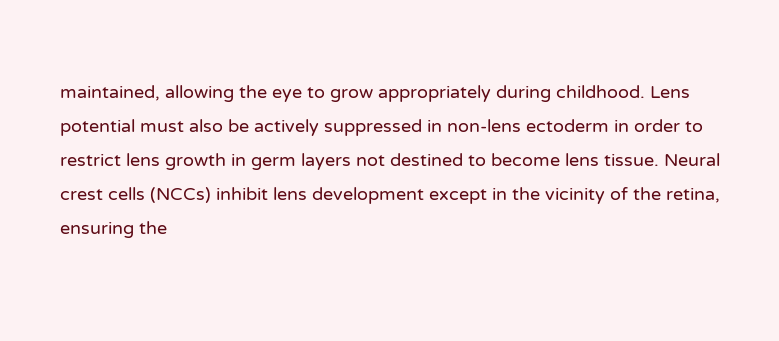maintained, allowing the eye to grow appropriately during childhood. Lens potential must also be actively suppressed in non-lens ectoderm in order to restrict lens growth in germ layers not destined to become lens tissue. Neural crest cells (NCCs) inhibit lens development except in the vicinity of the retina, ensuring the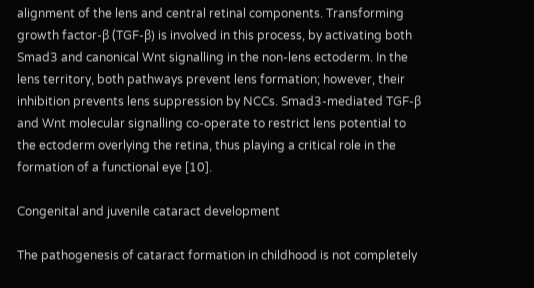alignment of the lens and central retinal components. Transforming growth factor-β (TGF-β) is involved in this process, by activating both Smad3 and canonical Wnt signalling in the non-lens ectoderm. In the lens territory, both pathways prevent lens formation; however, their inhibition prevents lens suppression by NCCs. Smad3-mediated TGF-β and Wnt molecular signalling co-operate to restrict lens potential to the ectoderm overlying the retina, thus playing a critical role in the formation of a functional eye [10].

Congenital and juvenile cataract development

The pathogenesis of cataract formation in childhood is not completely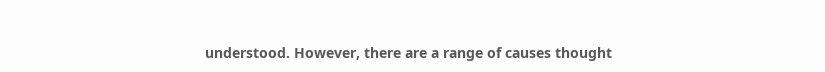understood. However, there are a range of causes thought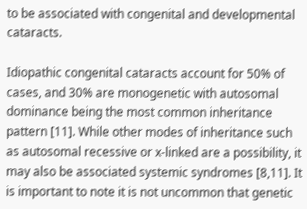to be associated with congenital and developmental cataracts.

Idiopathic congenital cataracts account for 50% of cases, and 30% are monogenetic with autosomal dominance being the most common inheritance pattern [11]. While other modes of inheritance such as autosomal recessive or x-linked are a possibility, it may also be associated systemic syndromes [8,11]. It is important to note it is not uncommon that genetic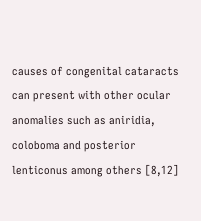causes of congenital cataracts can present with other ocular anomalies such as aniridia, coloboma and posterior lenticonus among others [8,12]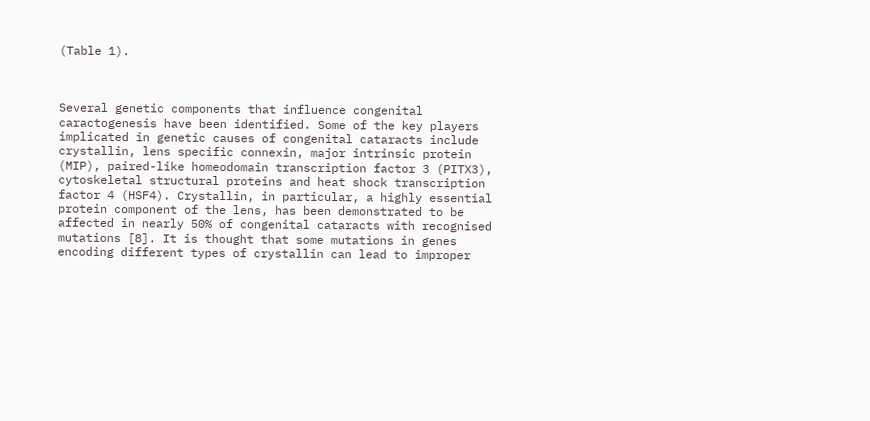(Table 1).



Several genetic components that influence congenital caractogenesis have been identified. Some of the key players implicated in genetic causes of congenital cataracts include crystallin, lens specific connexin, major intrinsic protein (MIP), paired-like homeodomain transcription factor 3 (PITX3), cytoskeletal structural proteins and heat shock transcription factor 4 (HSF4). Crystallin, in particular, a highly essential protein component of the lens, has been demonstrated to be affected in nearly 50% of congenital cataracts with recognised mutations [8]. It is thought that some mutations in genes encoding different types of crystallin can lead to improper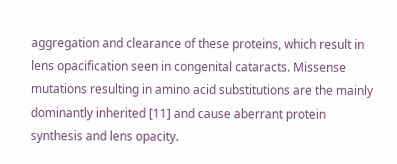aggregation and clearance of these proteins, which result in lens opacification seen in congenital cataracts. Missense mutations resulting in amino acid substitutions are the mainly dominantly inherited [11] and cause aberrant protein synthesis and lens opacity.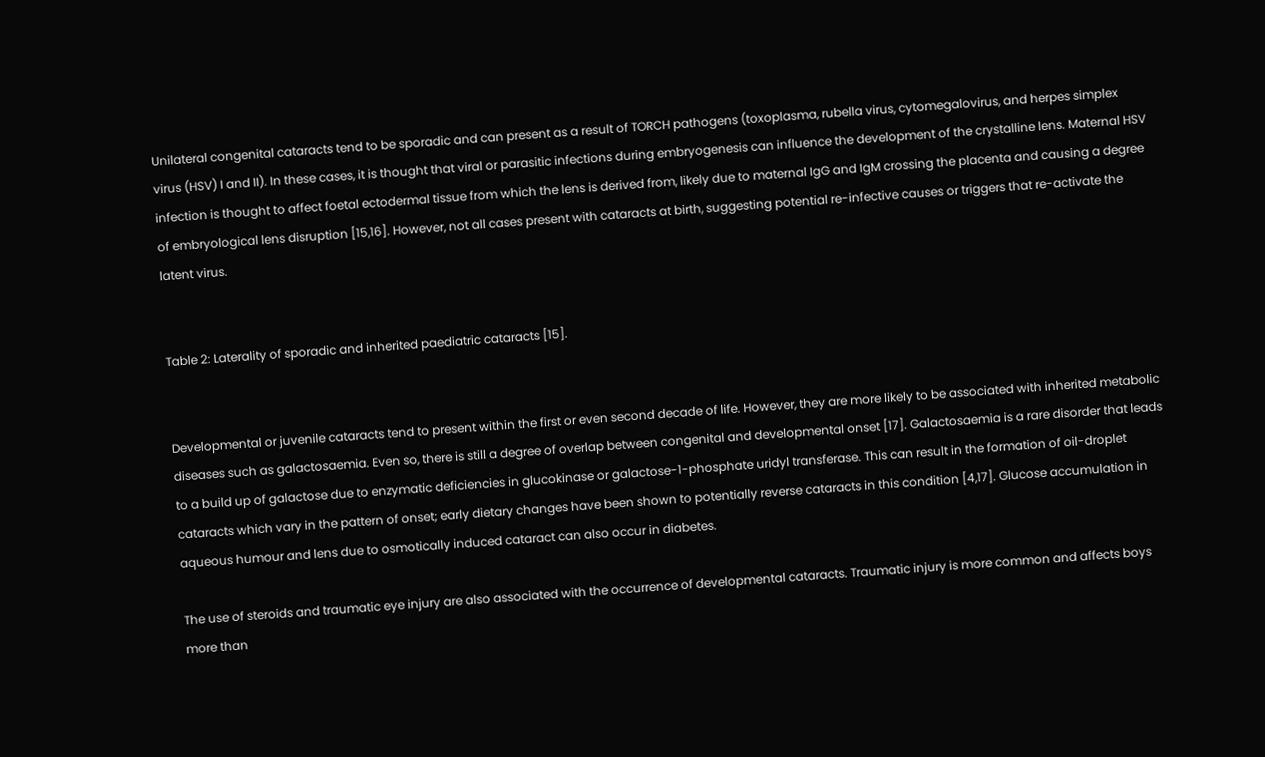Unilateral congenital cataracts tend to be sporadic and can present as a result of TORCH pathogens (toxoplasma, rubella virus, cytomegalovirus, and herpes simplex virus (HSV) I and II). In these cases, it is thought that viral or parasitic infections during embryogenesis can influence the development of the crystalline lens. Maternal HSV infection is thought to affect foetal ectodermal tissue from which the lens is derived from, likely due to maternal IgG and IgM crossing the placenta and causing a degree of embryological lens disruption [15,16]. However, not all cases present with cataracts at birth, suggesting potential re-infective causes or triggers that re-activate the latent virus.


Table 2: Laterality of sporadic and inherited paediatric cataracts [15].


Developmental or juvenile cataracts tend to present within the first or even second decade of life. However, they are more likely to be associated with inherited metabolic diseases such as galactosaemia. Even so, there is still a degree of overlap between congenital and developmental onset [17]. Galactosaemia is a rare disorder that leads to a build up of galactose due to enzymatic deficiencies in glucokinase or galactose-1-phosphate uridyl transferase. This can result in the formation of oil-droplet cataracts which vary in the pattern of onset; early dietary changes have been shown to potentially reverse cataracts in this condition [4,17]. Glucose accumulation in aqueous humour and lens due to osmotically induced cataract can also occur in diabetes.

The use of steroids and traumatic eye injury are also associated with the occurrence of developmental cataracts. Traumatic injury is more common and affects boys more than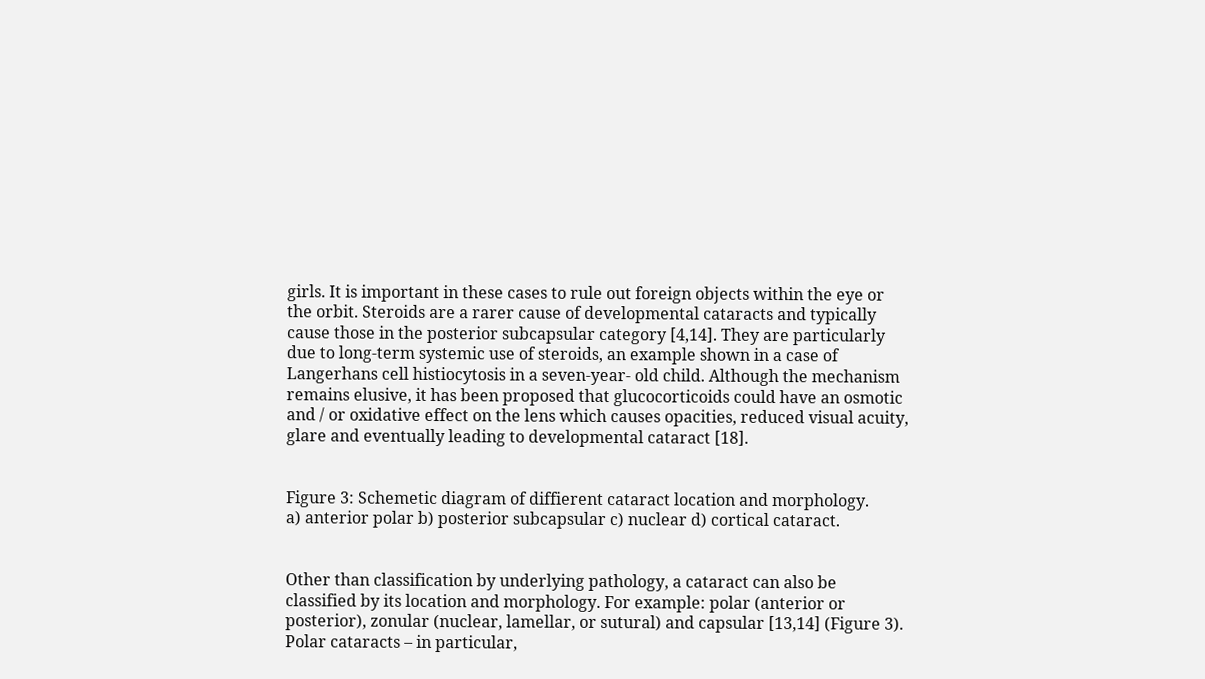girls. It is important in these cases to rule out foreign objects within the eye or the orbit. Steroids are a rarer cause of developmental cataracts and typically cause those in the posterior subcapsular category [4,14]. They are particularly due to long-term systemic use of steroids, an example shown in a case of Langerhans cell histiocytosis in a seven-year- old child. Although the mechanism remains elusive, it has been proposed that glucocorticoids could have an osmotic and / or oxidative effect on the lens which causes opacities, reduced visual acuity, glare and eventually leading to developmental cataract [18].


Figure 3: Schemetic diagram of diffierent cataract location and morphology.
a) anterior polar b) posterior subcapsular c) nuclear d) cortical cataract.


Other than classification by underlying pathology, a cataract can also be classified by its location and morphology. For example: polar (anterior or posterior), zonular (nuclear, lamellar, or sutural) and capsular [13,14] (Figure 3). Polar cataracts – in particular,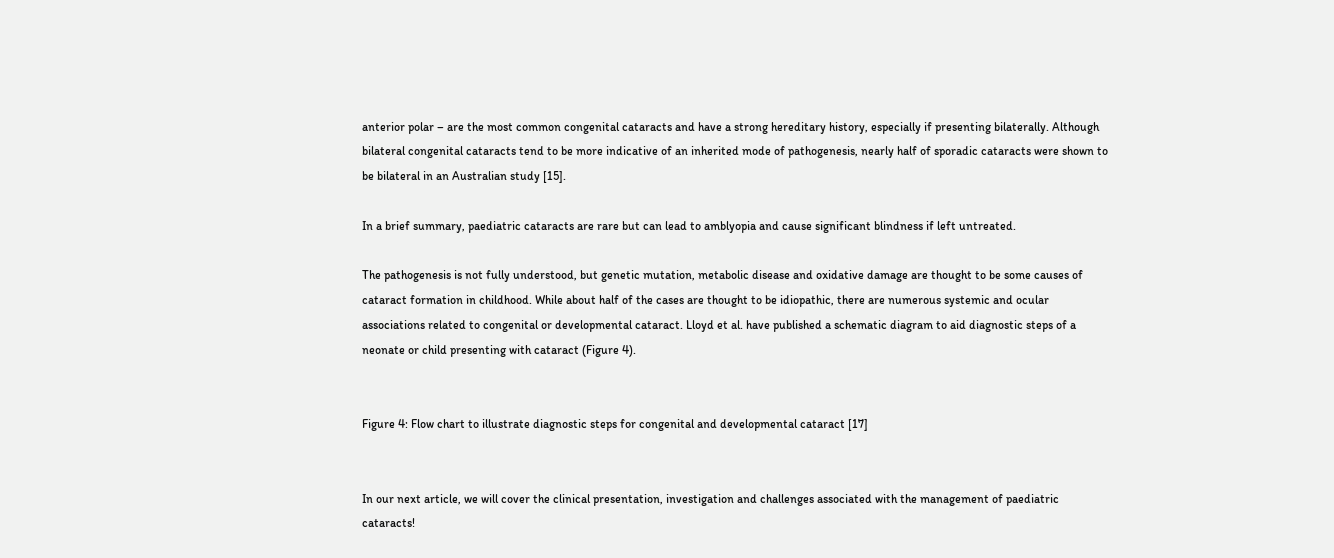anterior polar – are the most common congenital cataracts and have a strong hereditary history, especially if presenting bilaterally. Although bilateral congenital cataracts tend to be more indicative of an inherited mode of pathogenesis, nearly half of sporadic cataracts were shown to be bilateral in an Australian study [15].

In a brief summary, paediatric cataracts are rare but can lead to amblyopia and cause significant blindness if left untreated.

The pathogenesis is not fully understood, but genetic mutation, metabolic disease and oxidative damage are thought to be some causes of cataract formation in childhood. While about half of the cases are thought to be idiopathic, there are numerous systemic and ocular associations related to congenital or developmental cataract. Lloyd et al. have published a schematic diagram to aid diagnostic steps of a neonate or child presenting with cataract (Figure 4).


Figure 4: Flow chart to illustrate diagnostic steps for congenital and developmental cataract [17]


In our next article, we will cover the clinical presentation, investigation and challenges associated with the management of paediatric cataracts!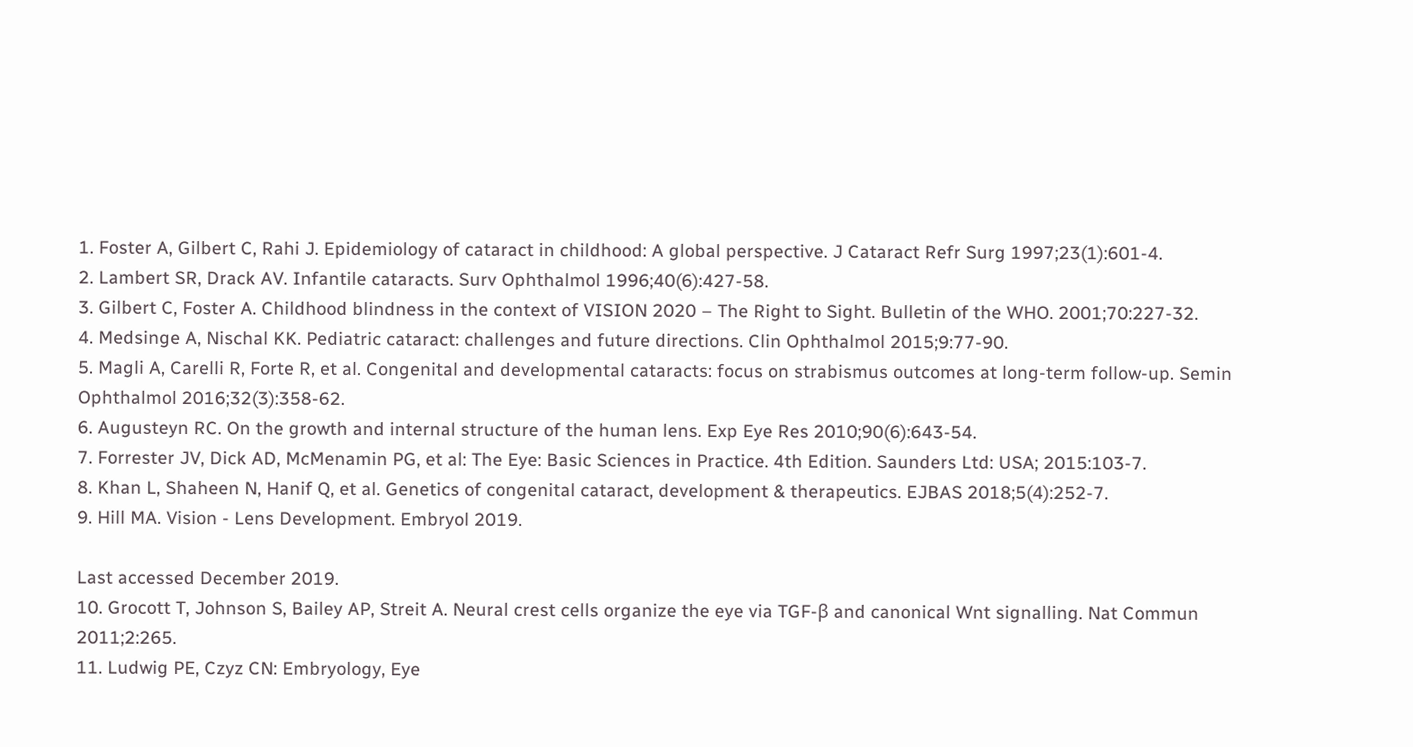1. Foster A, Gilbert C, Rahi J. Epidemiology of cataract in childhood: A global perspective. J Cataract Refr Surg 1997;23(1):601-4.
2. Lambert SR, Drack AV. Infantile cataracts. Surv Ophthalmol 1996;40(6):427-58.
3. Gilbert C, Foster A. Childhood blindness in the context of VISION 2020 – The Right to Sight. Bulletin of the WHO. 2001;70:227-32.
4. Medsinge A, Nischal KK. Pediatric cataract: challenges and future directions. Clin Ophthalmol 2015;9:77-90.
5. Magli A, Carelli R, Forte R, et al. Congenital and developmental cataracts: focus on strabismus outcomes at long-term follow-up. Semin Ophthalmol 2016;32(3):358-62.
6. Augusteyn RC. On the growth and internal structure of the human lens. Exp Eye Res 2010;90(6):643-54.
7. Forrester JV, Dick AD, McMenamin PG, et al: The Eye: Basic Sciences in Practice. 4th Edition. Saunders Ltd: USA; 2015:103-7.
8. Khan L, Shaheen N, Hanif Q, et al. Genetics of congenital cataract, development & therapeutics. EJBAS 2018;5(4):252-7.
9. Hill MA. Vision - Lens Development. Embryol 2019.

Last accessed December 2019.
10. Grocott T, Johnson S, Bailey AP, Streit A. Neural crest cells organize the eye via TGF-β and canonical Wnt signalling. Nat Commun 2011;2:265.
11. Ludwig PE, Czyz CN: Embryology, Eye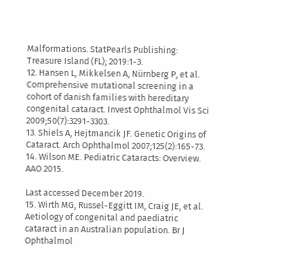Malformations. StatPearls Publishing: Treasure Island (FL); 2019:1-3.
12. Hansen L, Mikkelsen A, Nürnberg P, et al. Comprehensive mutational screening in a cohort of danish families with hereditary congenital cataract. Invest Ophthalmol Vis Sci 2009;50(7):3291-3303.
13. Shiels A, Hejtmancik JF. Genetic Origins of Cataract. Arch Ophthalmol 2007;125(2):165-73.
14. Wilson ME. Pediatric Cataracts: Overview. AAO 2015.

Last accessed December 2019.
15. Wirth MG, Russel-Eggitt IM, Craig JE, et al. Aetiology of congenital and paediatric cataract in an Australian population. Br J Ophthalmol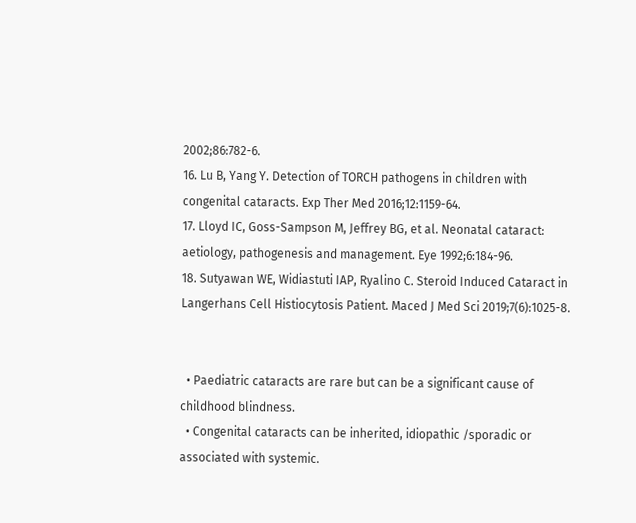2002;86:782-6.
16. Lu B, Yang Y. Detection of TORCH pathogens in children with congenital cataracts. Exp Ther Med 2016;12:1159-64.
17. Lloyd IC, Goss-Sampson M, Jeffrey BG, et al. Neonatal cataract: aetiology, pathogenesis and management. Eye 1992;6:184-96.
18. Sutyawan WE, Widiastuti IAP, Ryalino C. Steroid Induced Cataract in Langerhans Cell Histiocytosis Patient. Maced J Med Sci 2019;7(6):1025-8.


  • Paediatric cataracts are rare but can be a significant cause of childhood blindness.
  • Congenital cataracts can be inherited, idiopathic /sporadic or associated with systemic.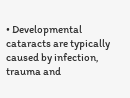• Developmental cataracts are typically caused by infection, trauma and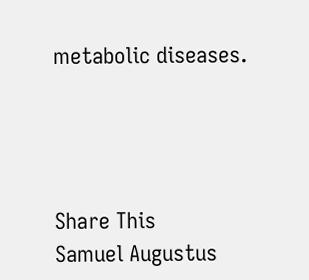metabolic diseases.




Share This
Samuel Augustus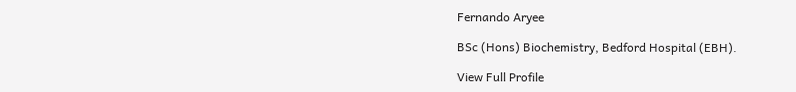Fernando Aryee

BSc (Hons) Biochemistry, Bedford Hospital (EBH).

View Full Profile